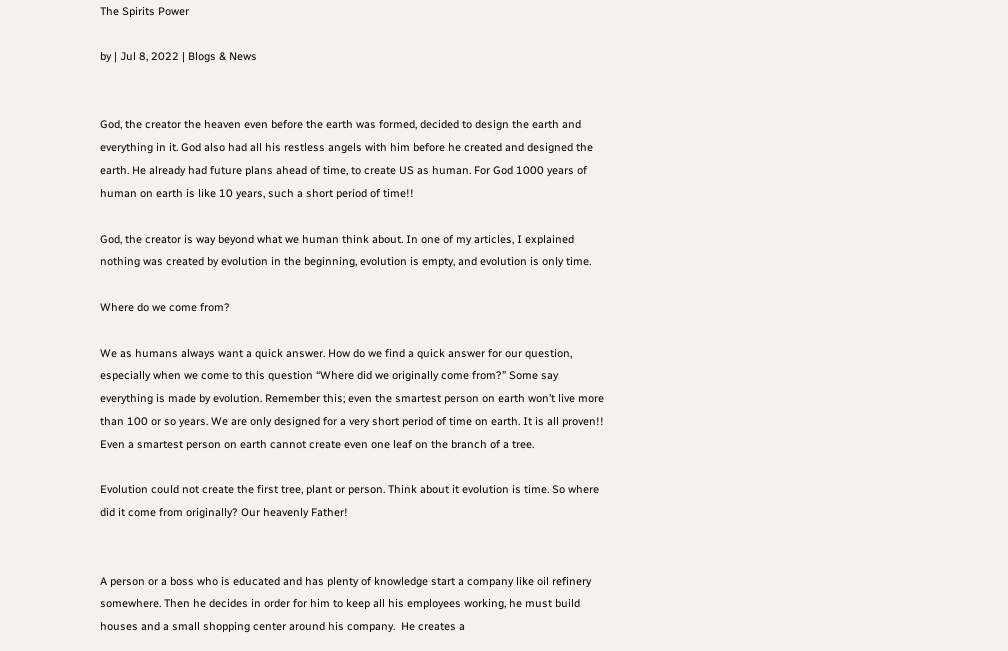The Spirits Power

by | Jul 8, 2022 | Blogs & News


God, the creator the heaven even before the earth was formed, decided to design the earth and everything in it. God also had all his restless angels with him before he created and designed the earth. He already had future plans ahead of time, to create US as human. For God 1000 years of human on earth is like 10 years, such a short period of time!!

God, the creator is way beyond what we human think about. In one of my articles, I explained nothing was created by evolution in the beginning, evolution is empty, and evolution is only time.

Where do we come from?

We as humans always want a quick answer. How do we find a quick answer for our question, especially when we come to this question “Where did we originally come from?” Some say everything is made by evolution. Remember this; even the smartest person on earth won’t live more than 100 or so years. We are only designed for a very short period of time on earth. It is all proven!! Even a smartest person on earth cannot create even one leaf on the branch of a tree.

Evolution could not create the first tree, plant or person. Think about it evolution is time. So where did it come from originally? Our heavenly Father!


A person or a boss who is educated and has plenty of knowledge start a company like oil refinery somewhere. Then he decides in order for him to keep all his employees working, he must build houses and a small shopping center around his company.  He creates a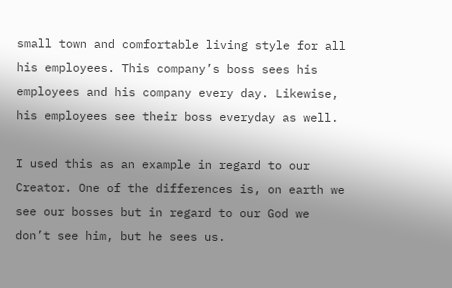small town and comfortable living style for all his employees. This company’s boss sees his employees and his company every day. Likewise, his employees see their boss everyday as well.

I used this as an example in regard to our Creator. One of the differences is, on earth we see our bosses but in regard to our God we don’t see him, but he sees us.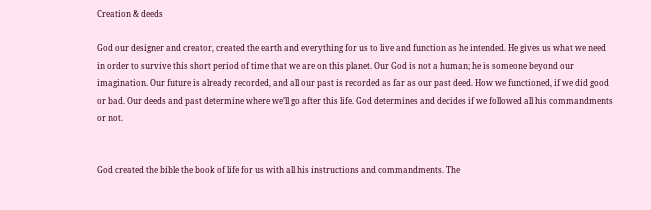Creation & deeds

God our designer and creator, created the earth and everything for us to live and function as he intended. He gives us what we need in order to survive this short period of time that we are on this planet. Our God is not a human; he is someone beyond our imagination. Our future is already recorded, and all our past is recorded as far as our past deed. How we functioned, if we did good or bad. Our deeds and past determine where we’ll go after this life. God determines and decides if we followed all his commandments or not.


God created the bible the book of life for us with all his instructions and commandments. The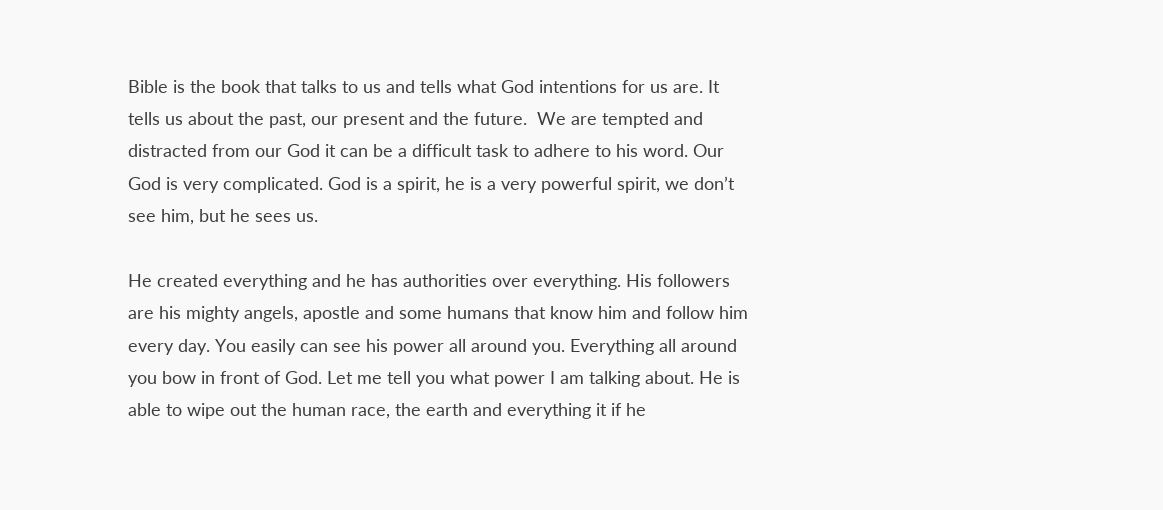Bible is the book that talks to us and tells what God intentions for us are. It tells us about the past, our present and the future.  We are tempted and distracted from our God it can be a difficult task to adhere to his word. Our God is very complicated. God is a spirit, he is a very powerful spirit, we don’t see him, but he sees us.

He created everything and he has authorities over everything. His followers are his mighty angels, apostle and some humans that know him and follow him every day. You easily can see his power all around you. Everything all around you bow in front of God. Let me tell you what power I am talking about. He is able to wipe out the human race, the earth and everything it if he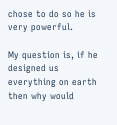chose to do so he is very powerful.

My question is, if he designed us everything on earth then why would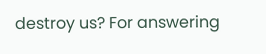destroy us? For answering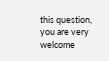this question, you are very welcome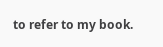to refer to my book.